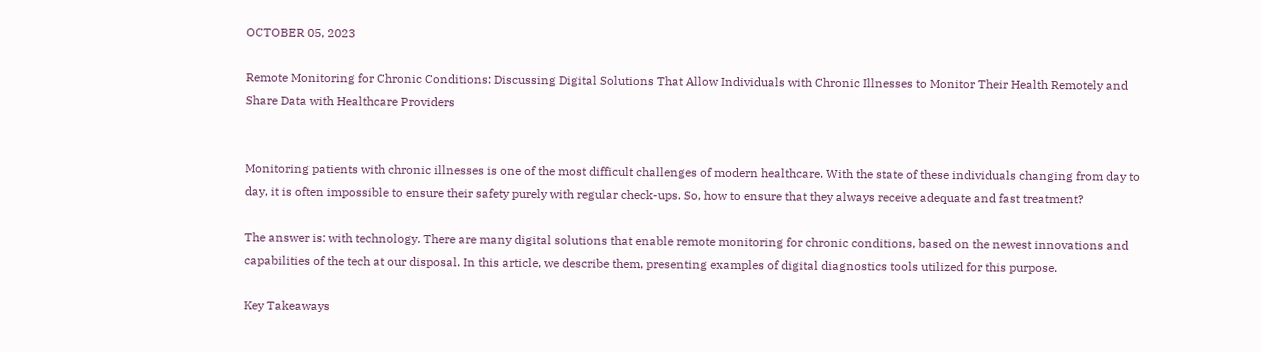OCTOBER 05, 2023

Remote Monitoring for Chronic Conditions: Discussing Digital Solutions That Allow Individuals with Chronic Illnesses to Monitor Their Health Remotely and Share Data with Healthcare Providers


Monitoring patients with chronic illnesses is one of the most difficult challenges of modern healthcare. With the state of these individuals changing from day to day, it is often impossible to ensure their safety purely with regular check-ups. So, how to ensure that they always receive adequate and fast treatment?

The answer is: with technology. There are many digital solutions that enable remote monitoring for chronic conditions, based on the newest innovations and capabilities of the tech at our disposal. In this article, we describe them, presenting examples of digital diagnostics tools utilized for this purpose.

Key Takeaways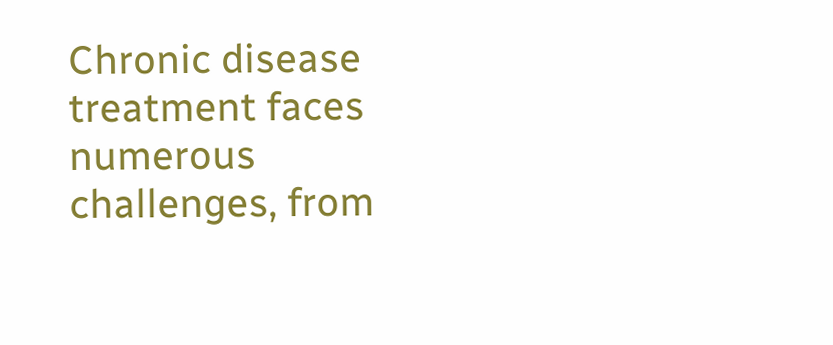Chronic disease treatment faces numerous challenges, from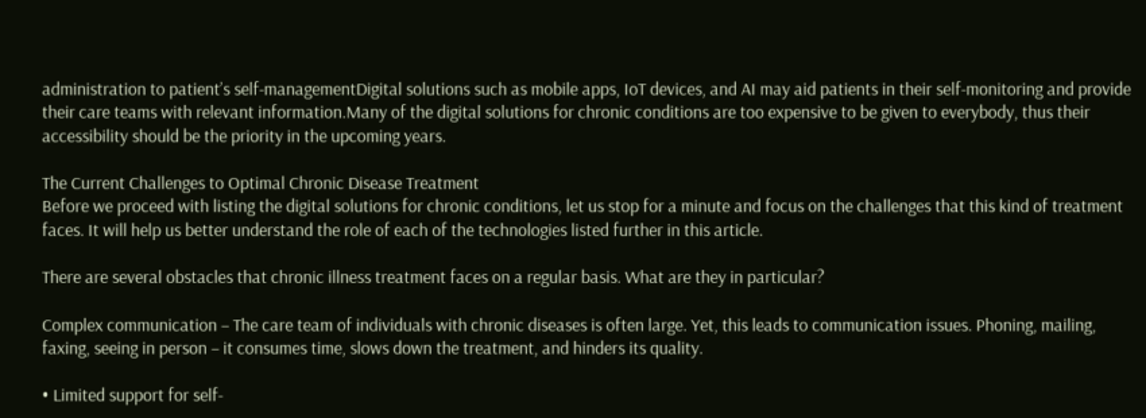administration to patient’s self-managementDigital solutions such as mobile apps, IoT devices, and AI may aid patients in their self-monitoring and provide their care teams with relevant information.Many of the digital solutions for chronic conditions are too expensive to be given to everybody, thus their accessibility should be the priority in the upcoming years.

The Current Challenges to Optimal Chronic Disease Treatment
Before we proceed with listing the digital solutions for chronic conditions, let us stop for a minute and focus on the challenges that this kind of treatment faces. It will help us better understand the role of each of the technologies listed further in this article.

There are several obstacles that chronic illness treatment faces on a regular basis. What are they in particular?

Complex communication – The care team of individuals with chronic diseases is often large. Yet, this leads to communication issues. Phoning, mailing, faxing, seeing in person – it consumes time, slows down the treatment, and hinders its quality.

• Limited support for self-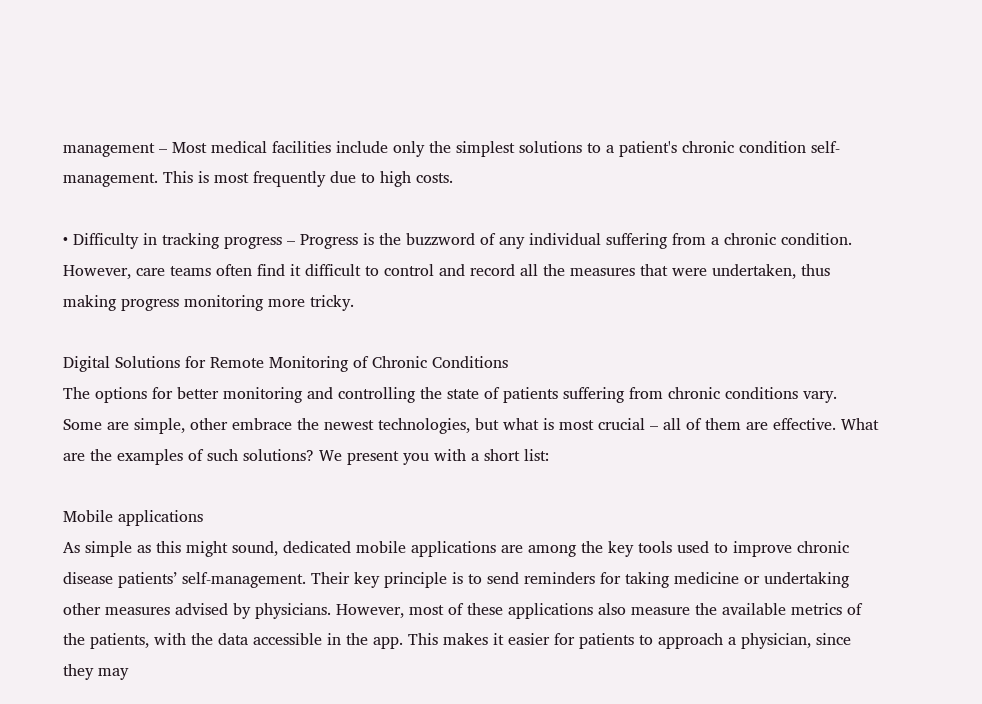management – Most medical facilities include only the simplest solutions to a patient's chronic condition self-management. This is most frequently due to high costs.

• Difficulty in tracking progress – Progress is the buzzword of any individual suffering from a chronic condition. However, care teams often find it difficult to control and record all the measures that were undertaken, thus making progress monitoring more tricky.

Digital Solutions for Remote Monitoring of Chronic Conditions
The options for better monitoring and controlling the state of patients suffering from chronic conditions vary. Some are simple, other embrace the newest technologies, but what is most crucial – all of them are effective. What are the examples of such solutions? We present you with a short list:

Mobile applications
As simple as this might sound, dedicated mobile applications are among the key tools used to improve chronic disease patients’ self-management. Their key principle is to send reminders for taking medicine or undertaking other measures advised by physicians. However, most of these applications also measure the available metrics of the patients, with the data accessible in the app. This makes it easier for patients to approach a physician, since they may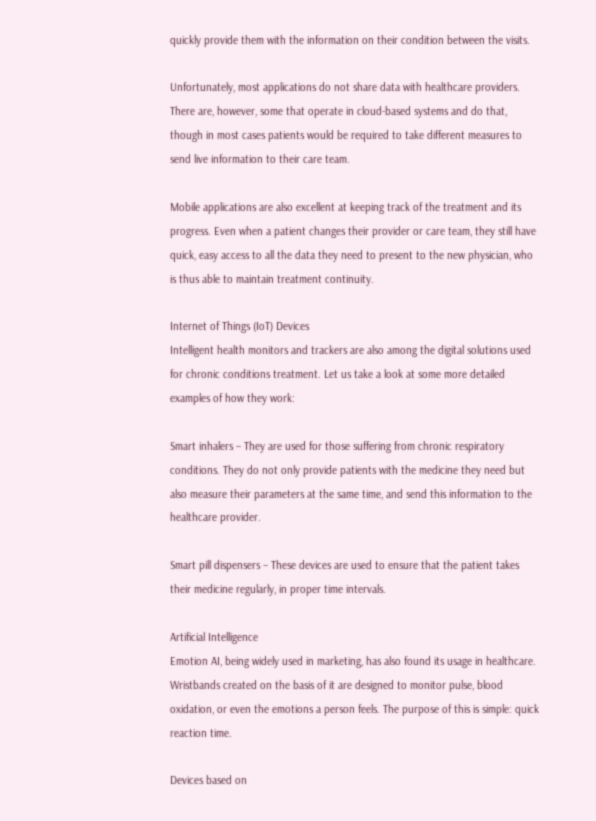quickly provide them with the information on their condition between the visits.

Unfortunately, most applications do not share data with healthcare providers. There are, however, some that operate in cloud-based systems and do that, though in most cases patients would be required to take different measures to send live information to their care team.

Mobile applications are also excellent at keeping track of the treatment and its progress. Even when a patient changes their provider or care team, they still have quick, easy access to all the data they need to present to the new physician, who is thus able to maintain treatment continuity.

Internet of Things (IoT) Devices
Intelligent health monitors and trackers are also among the digital solutions used for chronic conditions treatment. Let us take a look at some more detailed examples of how they work:

Smart inhalers – They are used for those suffering from chronic respiratory conditions. They do not only provide patients with the medicine they need but also measure their parameters at the same time, and send this information to the healthcare provider.

Smart pill dispensers – These devices are used to ensure that the patient takes their medicine regularly, in proper time intervals.

Artificial Intelligence
Emotion AI, being widely used in marketing, has also found its usage in healthcare. Wristbands created on the basis of it are designed to monitor pulse, blood oxidation, or even the emotions a person feels. The purpose of this is simple: quick reaction time.

Devices based on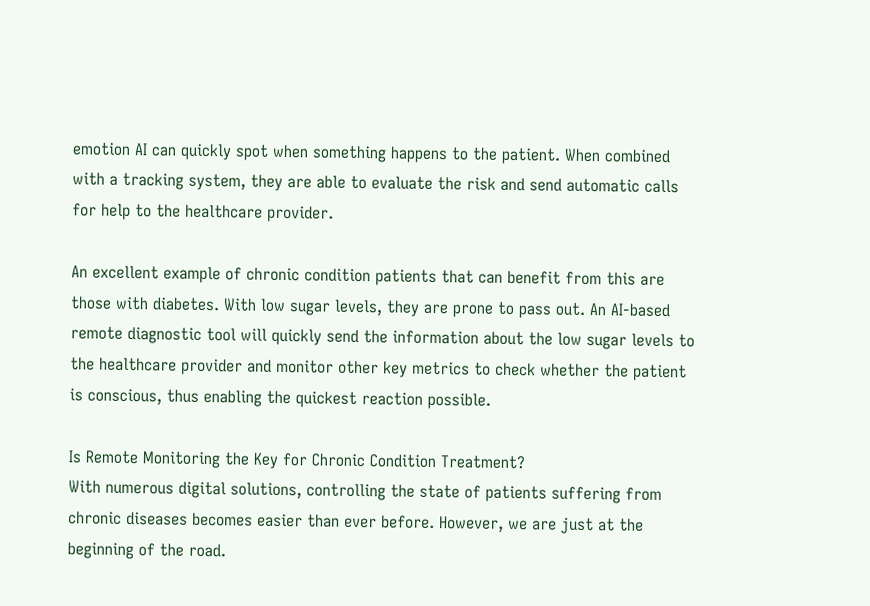emotion AI can quickly spot when something happens to the patient. When combined with a tracking system, they are able to evaluate the risk and send automatic calls for help to the healthcare provider.

An excellent example of chronic condition patients that can benefit from this are those with diabetes. With low sugar levels, they are prone to pass out. An AI-based remote diagnostic tool will quickly send the information about the low sugar levels to the healthcare provider and monitor other key metrics to check whether the patient is conscious, thus enabling the quickest reaction possible.

Is Remote Monitoring the Key for Chronic Condition Treatment?
With numerous digital solutions, controlling the state of patients suffering from chronic diseases becomes easier than ever before. However, we are just at the beginning of the road.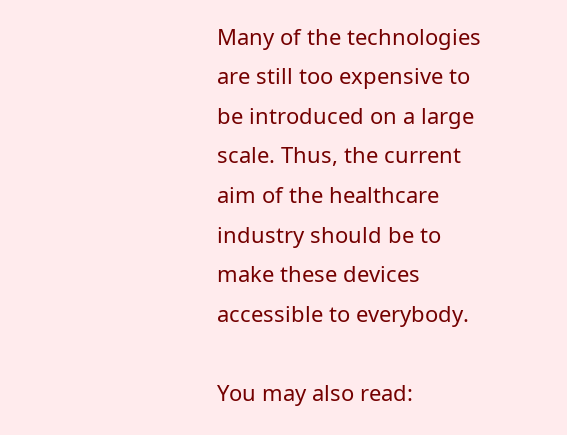Many of the technologies are still too expensive to be introduced on a large scale. Thus, the current aim of the healthcare industry should be to make these devices accessible to everybody.

You may also read: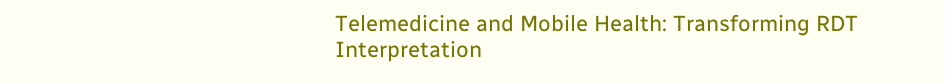Telemedicine and Mobile Health: Transforming RDT Interpretation